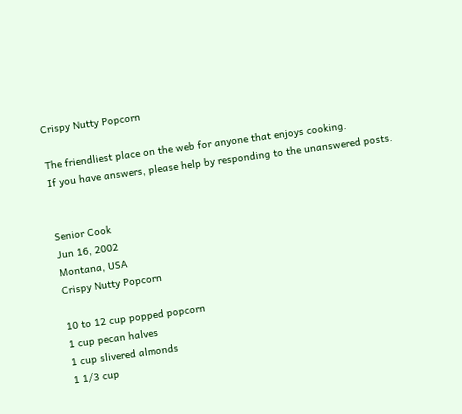Crispy Nutty Popcorn

The friendliest place on the web for anyone that enjoys cooking.
If you have answers, please help by responding to the unanswered posts.


Senior Cook
Jun 16, 2002
Montana, USA
Crispy Nutty Popcorn

10 to 12 cup popped popcorn
1 cup pecan halves
1 cup slivered almonds
1 1/3 cup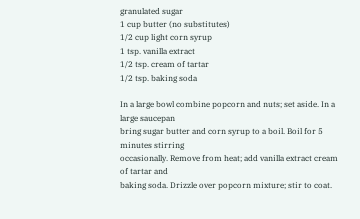granulated sugar
1 cup butter (no substitutes)
1/2 cup light corn syrup
1 tsp. vanilla extract
1/2 tsp. cream of tartar
1/2 tsp. baking soda

In a large bowl combine popcorn and nuts; set aside. In a large saucepan
bring sugar butter and corn syrup to a boil. Boil for 5 minutes stirring
occasionally. Remove from heat; add vanilla extract cream of tartar and
baking soda. Drizzle over popcorn mixture; stir to coat.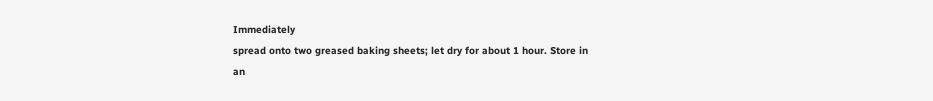Immediately
spread onto two greased baking sheets; let dry for about 1 hour. Store in
an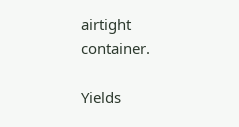airtight container.

Yields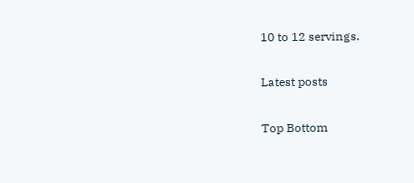10 to 12 servings.

Latest posts

Top Bottom